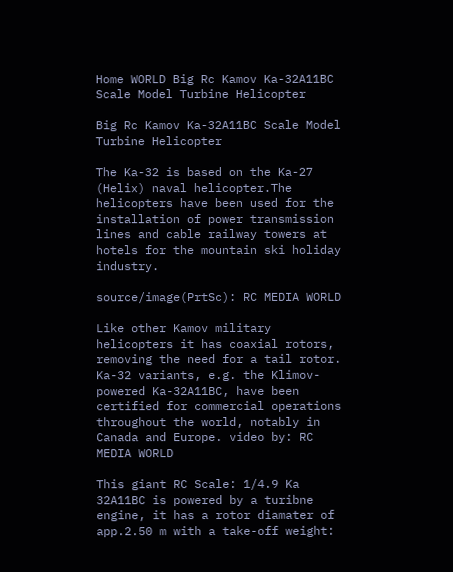Home WORLD Big Rc Kamov Ka-32A11BC Scale Model Turbine Helicopter

Big Rc Kamov Ka-32A11BC Scale Model Turbine Helicopter

The Ka-32 is based on the Ka-27 (Helix) naval helicopter.The helicopters have been used for the installation of power transmission lines and cable railway towers at hotels for the mountain ski holiday industry.

source/image(PrtSc): RC MEDIA WORLD

Like other Kamov military helicopters it has coaxial rotors, removing the need for a tail rotor. Ka-32 variants, e.g. the Klimov-powered Ka-32A11BC, have been certified for commercial operations throughout the world, notably in Canada and Europe. video by: RC MEDIA WORLD

This giant RC Scale: 1/4.9 Ka 32A11BC is powered by a turibne engine, it has a rotor diamater of app.2.50 m with a take-off weight: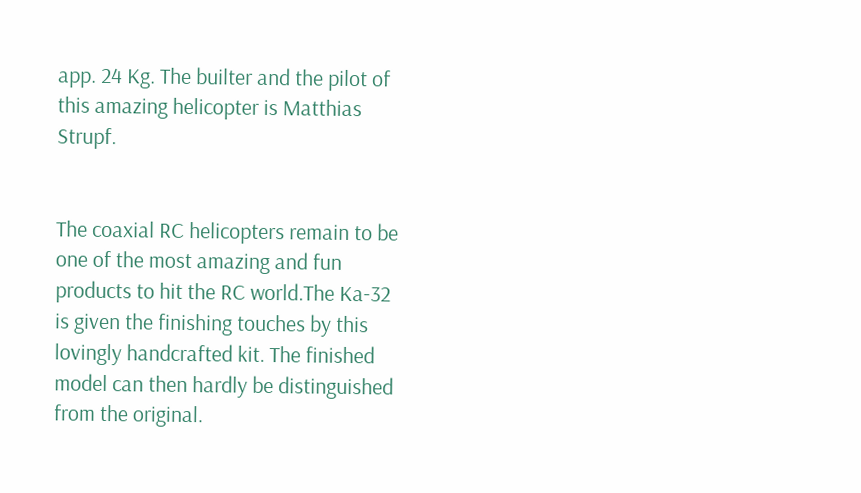app. 24 Kg. The builter and the pilot of this amazing helicopter is Matthias Strupf.


The coaxial RC helicopters remain to be one of the most amazing and fun products to hit the RC world.The Ka-32 is given the finishing touches by this lovingly handcrafted kit. The finished model can then hardly be distinguished from the original.